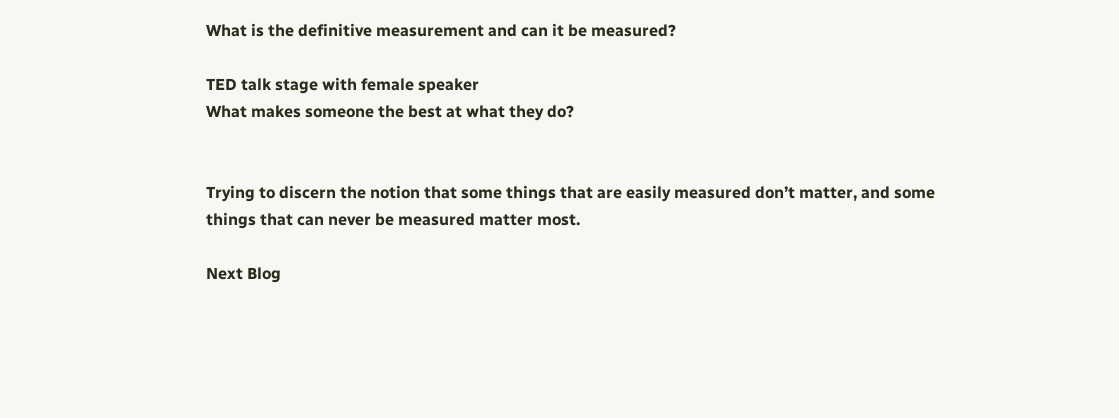What is the definitive measurement and can it be measured?

TED talk stage with female speaker
What makes someone the best at what they do?


Trying to discern the notion that some things that are easily measured don’t matter, and some things that can never be measured matter most.

Next Blog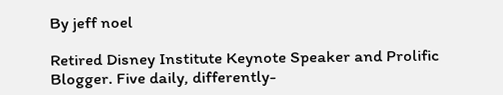By jeff noel

Retired Disney Institute Keynote Speaker and Prolific Blogger. Five daily, differently-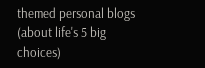themed personal blogs (about life's 5 big choices)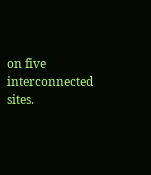on five interconnected sites.